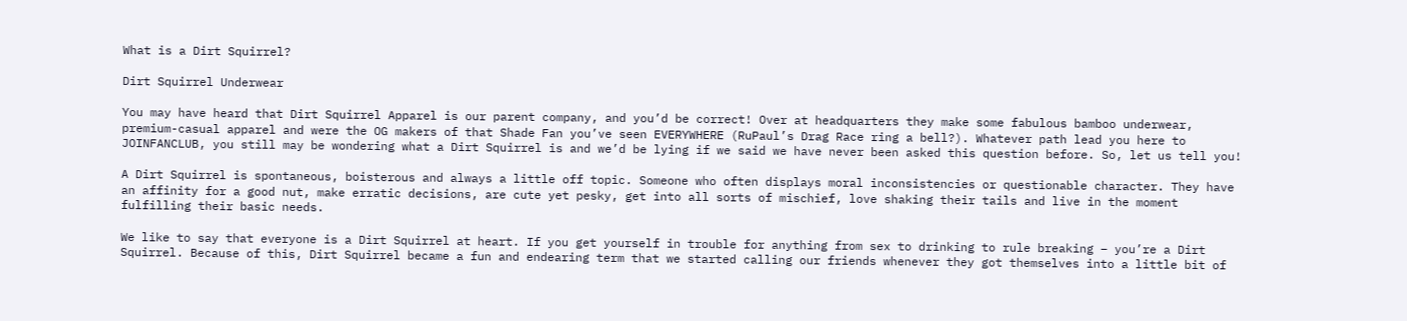What is a Dirt Squirrel?

Dirt Squirrel Underwear

You may have heard that Dirt Squirrel Apparel is our parent company, and you’d be correct! Over at headquarters they make some fabulous bamboo underwear, premium-casual apparel and were the OG makers of that Shade Fan you’ve seen EVERYWHERE (RuPaul’s Drag Race ring a bell?). Whatever path lead you here to JOINFANCLUB, you still may be wondering what a Dirt Squirrel is and we’d be lying if we said we have never been asked this question before. So, let us tell you!

A Dirt Squirrel is spontaneous, boisterous and always a little off topic. Someone who often displays moral inconsistencies or questionable character. They have an affinity for a good nut, make erratic decisions, are cute yet pesky, get into all sorts of mischief, love shaking their tails and live in the moment fulfilling their basic needs.

We like to say that everyone is a Dirt Squirrel at heart. If you get yourself in trouble for anything from sex to drinking to rule breaking – you’re a Dirt Squirrel. Because of this, Dirt Squirrel became a fun and endearing term that we started calling our friends whenever they got themselves into a little bit of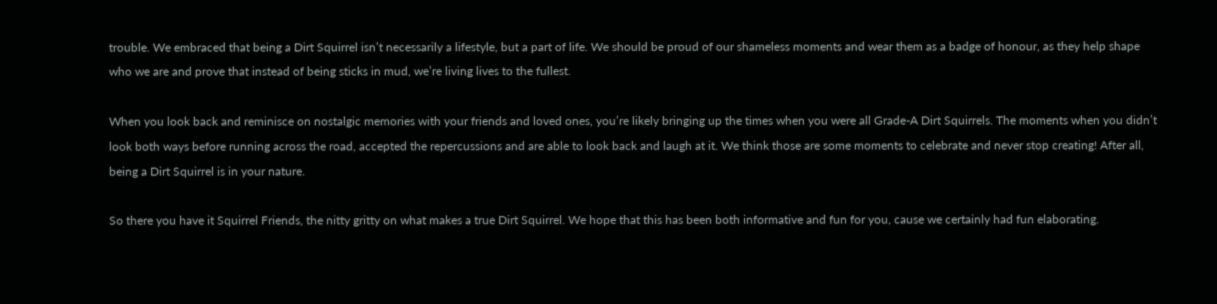trouble. We embraced that being a Dirt Squirrel isn’t necessarily a lifestyle, but a part of life. We should be proud of our shameless moments and wear them as a badge of honour, as they help shape who we are and prove that instead of being sticks in mud, we’re living lives to the fullest.

When you look back and reminisce on nostalgic memories with your friends and loved ones, you’re likely bringing up the times when you were all Grade-A Dirt Squirrels. The moments when you didn’t look both ways before running across the road, accepted the repercussions and are able to look back and laugh at it. We think those are some moments to celebrate and never stop creating! After all, being a Dirt Squirrel is in your nature.

So there you have it Squirrel Friends, the nitty gritty on what makes a true Dirt Squirrel. We hope that this has been both informative and fun for you, cause we certainly had fun elaborating.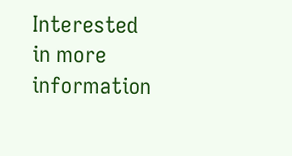Interested in more information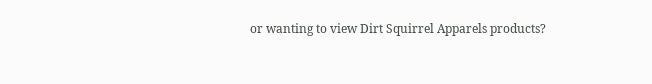or wanting to view Dirt Squirrel Apparels products?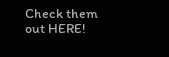Check them out HERE!